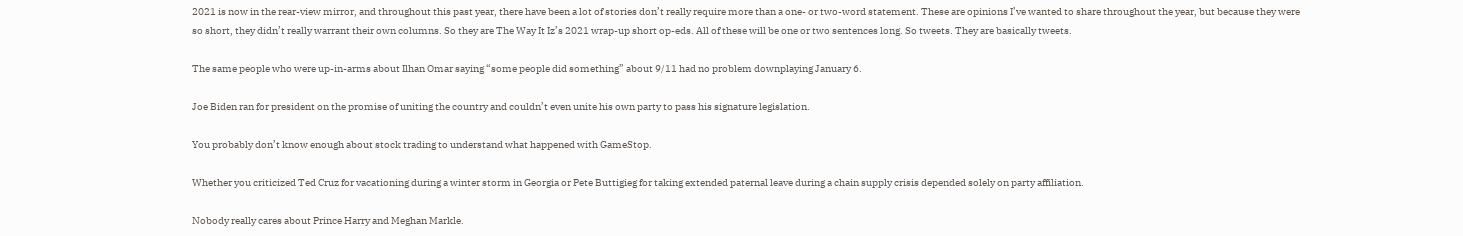2021 is now in the rear-view mirror, and throughout this past year, there have been a lot of stories don’t really require more than a one- or two-word statement. These are opinions I’ve wanted to share throughout the year, but because they were so short, they didn’t really warrant their own columns. So they are The Way It Iz’s 2021 wrap-up short op-eds. All of these will be one or two sentences long. So tweets. They are basically tweets.

The same people who were up-in-arms about Ilhan Omar saying “some people did something” about 9/11 had no problem downplaying January 6.

Joe Biden ran for president on the promise of uniting the country and couldn’t even unite his own party to pass his signature legislation.

You probably don’t know enough about stock trading to understand what happened with GameStop.

Whether you criticized Ted Cruz for vacationing during a winter storm in Georgia or Pete Buttigieg for taking extended paternal leave during a chain supply crisis depended solely on party affiliation.

Nobody really cares about Prince Harry and Meghan Markle.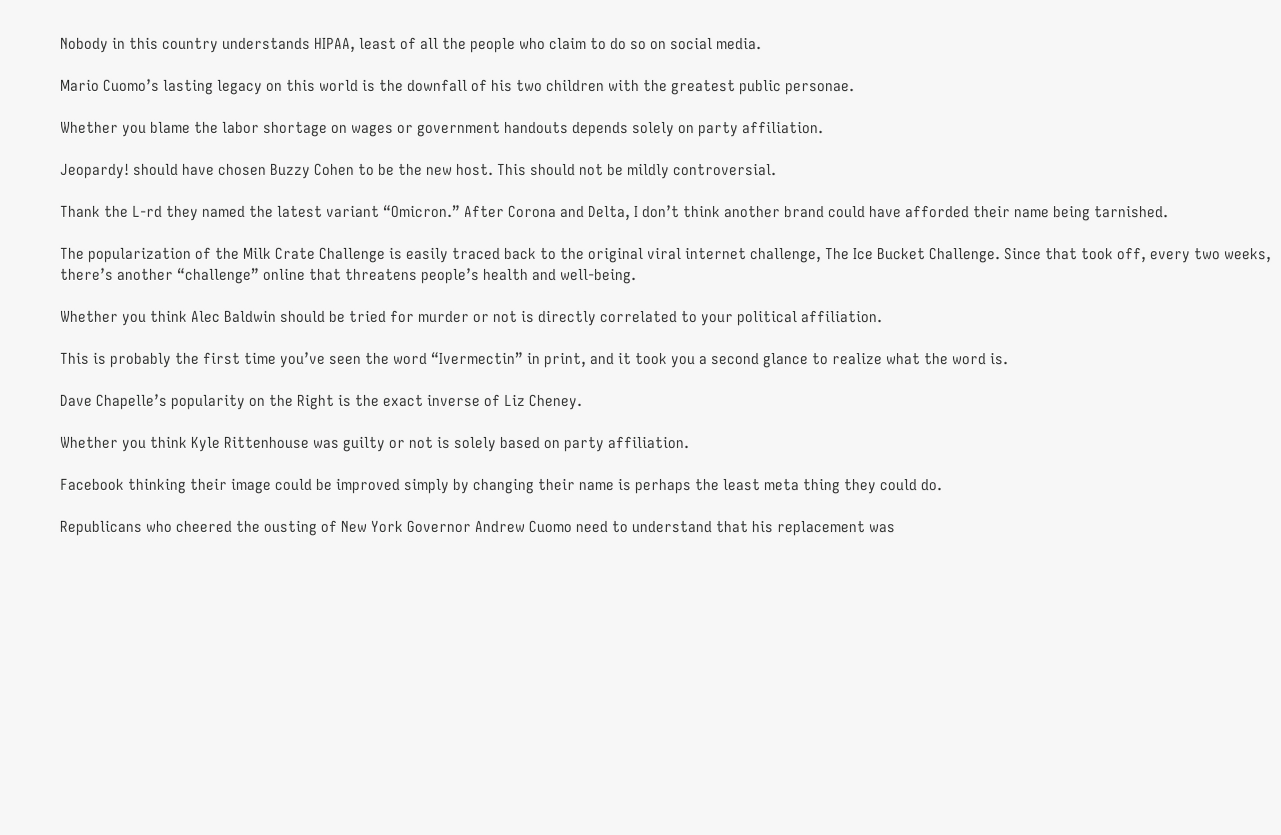Nobody in this country understands HIPAA, least of all the people who claim to do so on social media.

Mario Cuomo’s lasting legacy on this world is the downfall of his two children with the greatest public personae.

Whether you blame the labor shortage on wages or government handouts depends solely on party affiliation.

Jeopardy! should have chosen Buzzy Cohen to be the new host. This should not be mildly controversial.

Thank the L-rd they named the latest variant “Omicron.” After Corona and Delta, I don’t think another brand could have afforded their name being tarnished.

The popularization of the Milk Crate Challenge is easily traced back to the original viral internet challenge, The Ice Bucket Challenge. Since that took off, every two weeks, there’s another “challenge” online that threatens people’s health and well-being.

Whether you think Alec Baldwin should be tried for murder or not is directly correlated to your political affiliation.

This is probably the first time you’ve seen the word “Ivermectin” in print, and it took you a second glance to realize what the word is.

Dave Chapelle’s popularity on the Right is the exact inverse of Liz Cheney.

Whether you think Kyle Rittenhouse was guilty or not is solely based on party affiliation.

Facebook thinking their image could be improved simply by changing their name is perhaps the least meta thing they could do.

Republicans who cheered the ousting of New York Governor Andrew Cuomo need to understand that his replacement was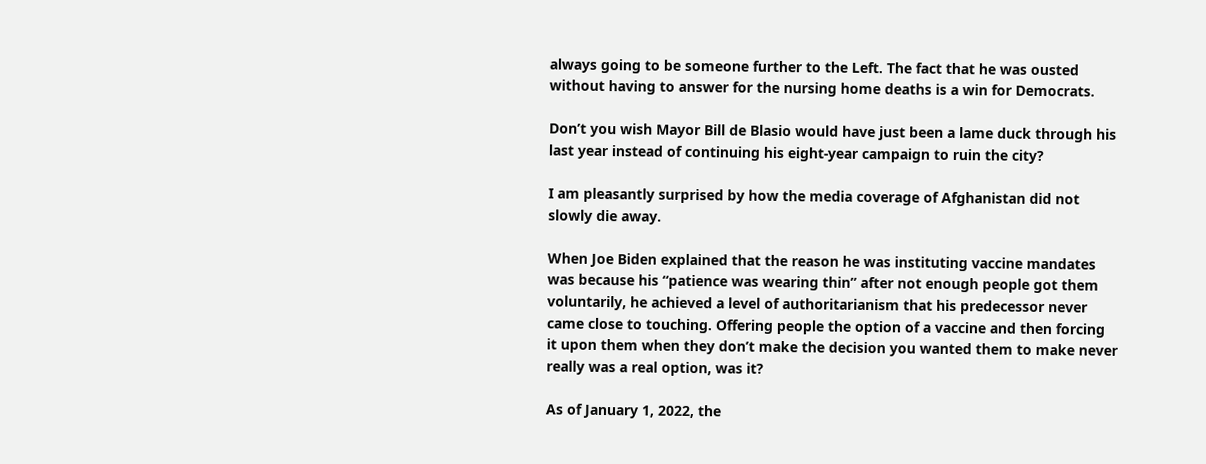always going to be someone further to the Left. The fact that he was ousted without having to answer for the nursing home deaths is a win for Democrats.

Don’t you wish Mayor Bill de Blasio would have just been a lame duck through his last year instead of continuing his eight-year campaign to ruin the city?

I am pleasantly surprised by how the media coverage of Afghanistan did not slowly die away.

When Joe Biden explained that the reason he was instituting vaccine mandates was because his “patience was wearing thin” after not enough people got them voluntarily, he achieved a level of authoritarianism that his predecessor never came close to touching. Offering people the option of a vaccine and then forcing it upon them when they don’t make the decision you wanted them to make never really was a real option, was it?

As of January 1, 2022, the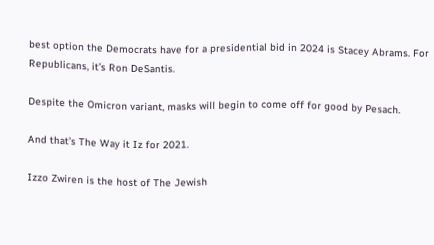best option the Democrats have for a presidential bid in 2024 is Stacey Abrams. For Republicans, it’s Ron DeSantis.

Despite the Omicron variant, masks will begin to come off for good by Pesach.

And that’s The Way it Iz for 2021.

Izzo Zwiren is the host of The Jewish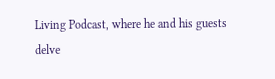Living Podcast, where he and his guests delve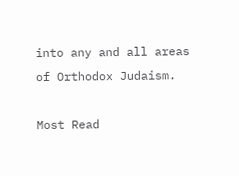into any and all areas of Orthodox Judaism.

Most Read